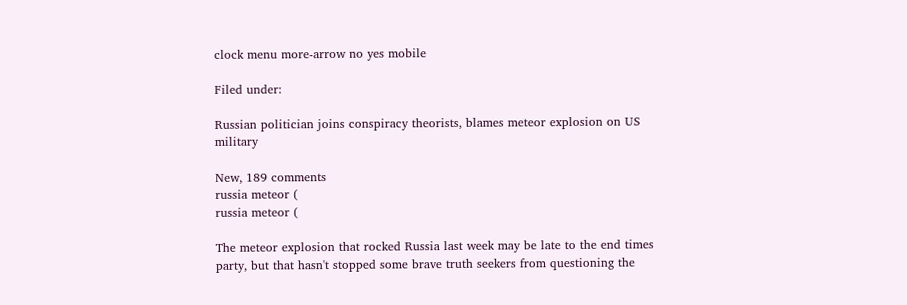clock menu more-arrow no yes mobile

Filed under:

Russian politician joins conspiracy theorists, blames meteor explosion on US military

New, 189 comments
russia meteor (
russia meteor (

The meteor explosion that rocked Russia last week may be late to the end times party, but that hasn't stopped some brave truth seekers from questioning the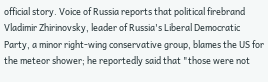official story. Voice of Russia reports that political firebrand Vladimir Zhirinovsky, leader of Russia's Liberal Democratic Party, a minor right-wing conservative group, blames the US for the meteor shower; he reportedly said that "those were not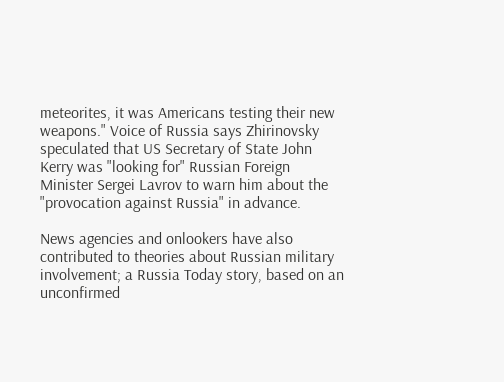meteorites, it was Americans testing their new weapons." Voice of Russia says Zhirinovsky speculated that US Secretary of State John Kerry was "looking for" Russian Foreign Minister Sergei Lavrov to warn him about the "provocation against Russia" in advance.

News agencies and onlookers have also contributed to theories about Russian military involvement; a Russia Today story, based on an unconfirmed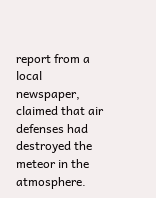report from a local newspaper, claimed that air defenses had destroyed the meteor in the atmosphere.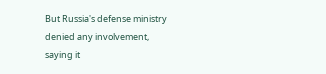But Russia's defense ministry denied any involvement, saying it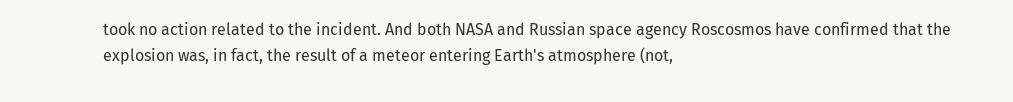took no action related to the incident. And both NASA and Russian space agency Roscosmos have confirmed that the explosion was, in fact, the result of a meteor entering Earth's atmosphere (not,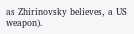as Zhirinovsky believes, a US weapon).